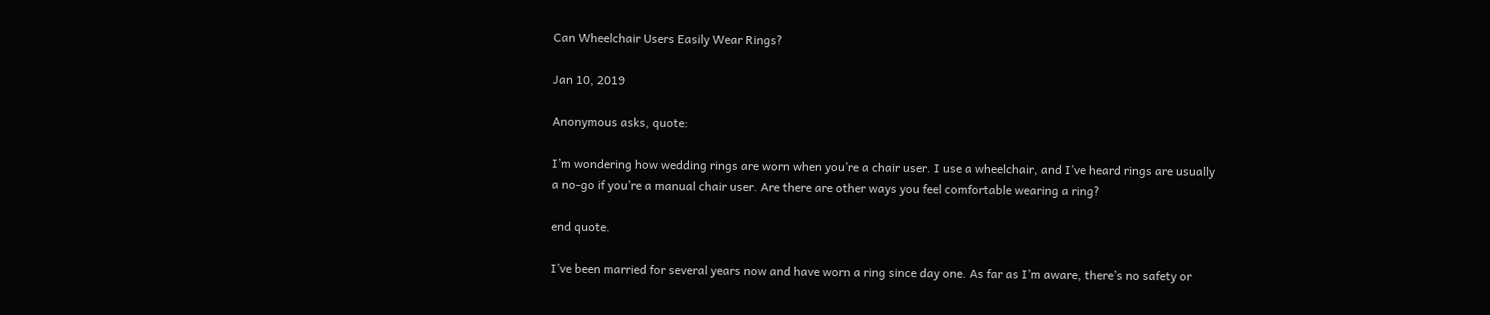Can Wheelchair Users Easily Wear Rings?

Jan 10, 2019

Anonymous asks, quote:

I’m wondering how wedding rings are worn when you’re a chair user. I use a wheelchair, and I’ve heard rings are usually a no‐go if you’re a manual chair user. Are there are other ways you feel comfortable wearing a ring?

end quote.

I’ve been married for several years now and have worn a ring since day one. As far as I’m aware, there’s no safety or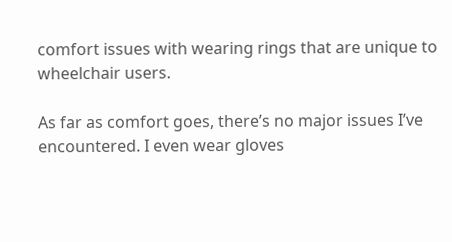comfort issues with wearing rings that are unique to wheelchair users.

As far as comfort goes, there’s no major issues I’ve encountered. I even wear gloves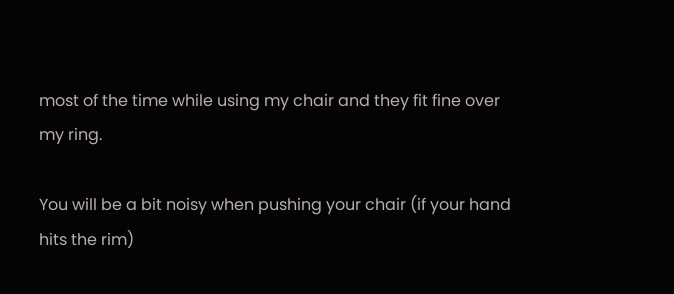most of the time while using my chair and they fit fine over my ring.

You will be a bit noisy when pushing your chair (if your hand hits the rim)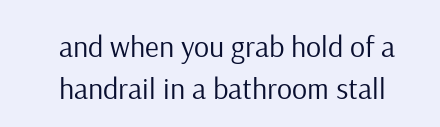and when you grab hold of a handrail in a bathroom stall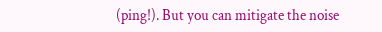(ping!). But you can mitigate the noise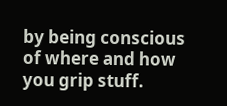by being conscious of where and how you grip stuff.